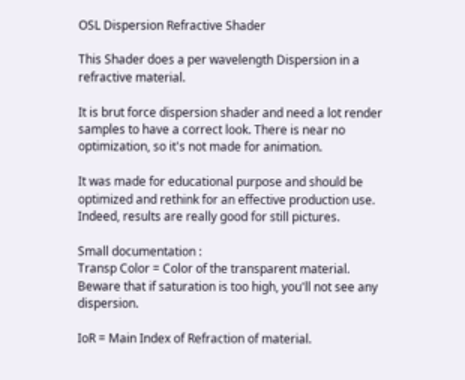OSL Dispersion Refractive Shader

This Shader does a per wavelength Dispersion in a refractive material.

It is brut force dispersion shader and need a lot render samples to have a correct look. There is near no optimization, so it's not made for animation.

It was made for educational purpose and should be optimized and rethink for an effective production use. Indeed, results are really good for still pictures.

Small documentation :
Transp Color = Color of the transparent material.
Beware that if saturation is too high, you'll not see any dispersion.

IoR = Main Index of Refraction of material.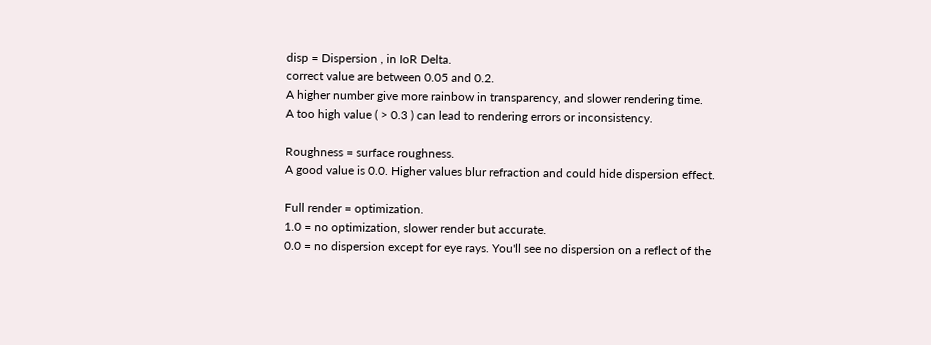disp = Dispersion , in IoR Delta.
correct value are between 0.05 and 0.2.
A higher number give more rainbow in transparency, and slower rendering time.
A too high value ( > 0.3 ) can lead to rendering errors or inconsistency.

Roughness = surface roughness.
A good value is 0.0. Higher values blur refraction and could hide dispersion effect.

Full render = optimization.
1.0 = no optimization, slower render but accurate.
0.0 = no dispersion except for eye rays. You'll see no dispersion on a reflect of the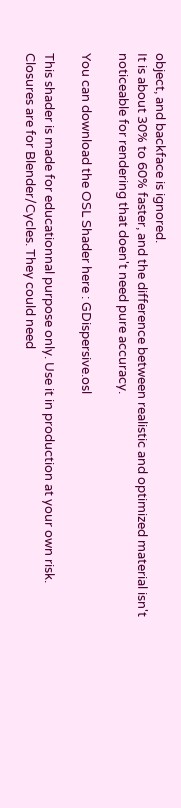object, and backface is ignored.
It is about 30% to 60% faster, and the difference between realistic and optimized material isn't noticeable for rendering that doen't need pure accuracy.

You can download the OSL Shader here : GDispersive.osl

This shader is made for educationnal purpose only. Use it in production at your own risk.
Closures are for Blender/Cycles. They could need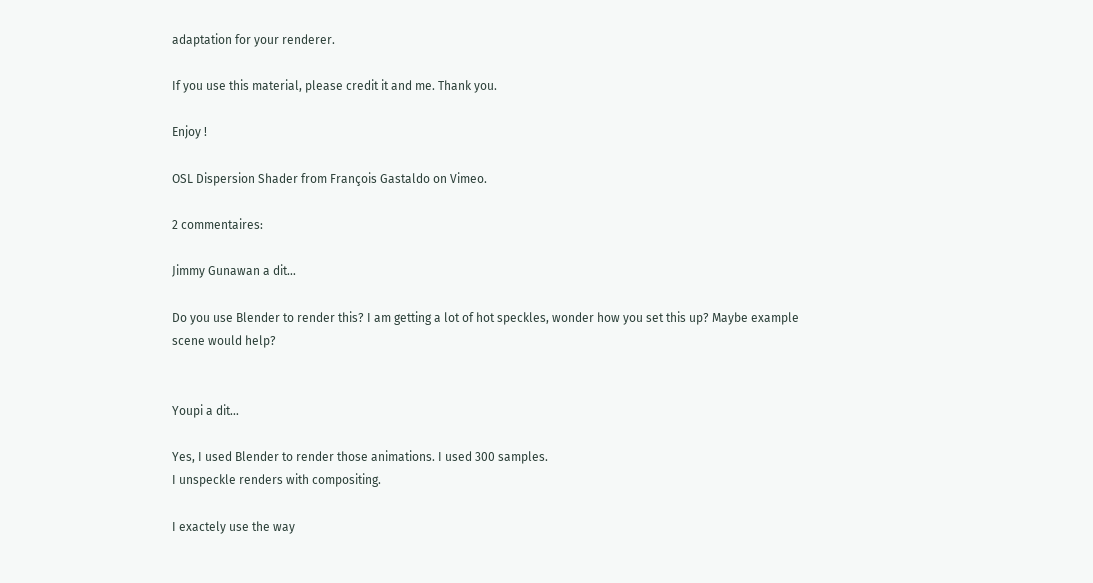adaptation for your renderer.

If you use this material, please credit it and me. Thank you.

Enjoy !

OSL Dispersion Shader from François Gastaldo on Vimeo.

2 commentaires:

Jimmy Gunawan a dit…

Do you use Blender to render this? I am getting a lot of hot speckles, wonder how you set this up? Maybe example scene would help?


Youpi a dit…

Yes, I used Blender to render those animations. I used 300 samples.
I unspeckle renders with compositing.

I exactely use the way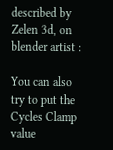described by Zelen 3d, on blender artist :

You can also try to put the Cycles Clamp value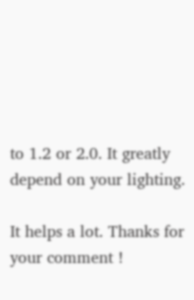to 1.2 or 2.0. It greatly depend on your lighting.

It helps a lot. Thanks for your comment !